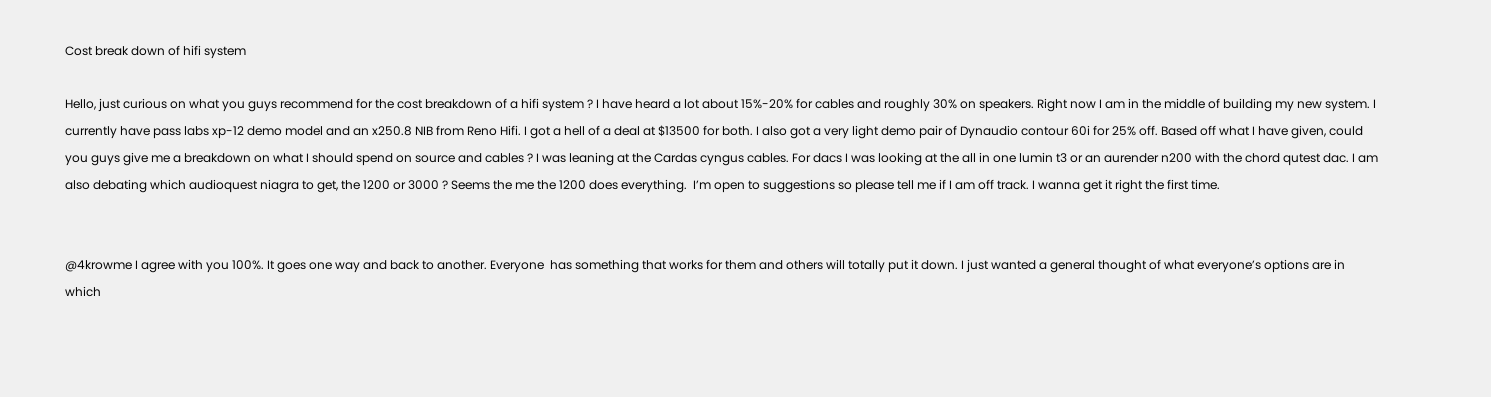Cost break down of hifi system

Hello, just curious on what you guys recommend for the cost breakdown of a hifi system ? I have heard a lot about 15%-20% for cables and roughly 30% on speakers. Right now I am in the middle of building my new system. I currently have pass labs xp-12 demo model and an x250.8 NIB from Reno Hifi. I got a hell of a deal at $13500 for both. I also got a very light demo pair of Dynaudio contour 60i for 25% off. Based off what I have given, could you guys give me a breakdown on what I should spend on source and cables ? I was leaning at the Cardas cyngus cables. For dacs I was looking at the all in one lumin t3 or an aurender n200 with the chord qutest dac. I am also debating which audioquest niagra to get, the 1200 or 3000 ? Seems the me the 1200 does everything.  I’m open to suggestions so please tell me if I am off track. I wanna get it right the first time.


@4krowme I agree with you 100%. It goes one way and back to another. Everyone  has something that works for them and others will totally put it down. I just wanted a general thought of what everyone’s options are in which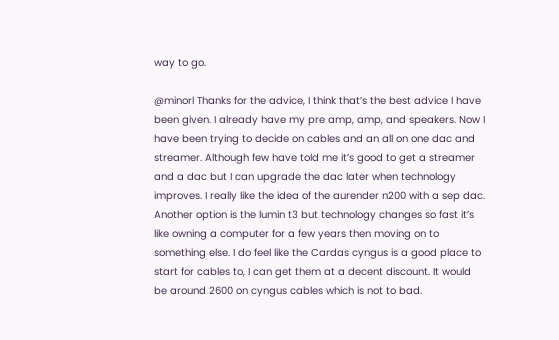way to go.

@minorl Thanks for the advice, I think that’s the best advice I have been given. I already have my pre amp, amp, and speakers. Now I have been trying to decide on cables and an all on one dac and streamer. Although few have told me it’s good to get a streamer and a dac but I can upgrade the dac later when technology improves. I really like the idea of the aurender n200 with a sep dac. Another option is the lumin t3 but technology changes so fast it’s like owning a computer for a few years then moving on to something else. I do feel like the Cardas cyngus is a good place to start for cables to, I can get them at a decent discount. It would be around 2600 on cyngus cables which is not to bad.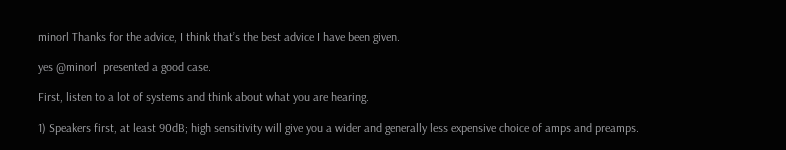minorl Thanks for the advice, I think that’s the best advice I have been given.

yes @minorl  presented a good case.

First, listen to a lot of systems and think about what you are hearing.

1) Speakers first, at least 90dB; high sensitivity will give you a wider and generally less expensive choice of amps and preamps.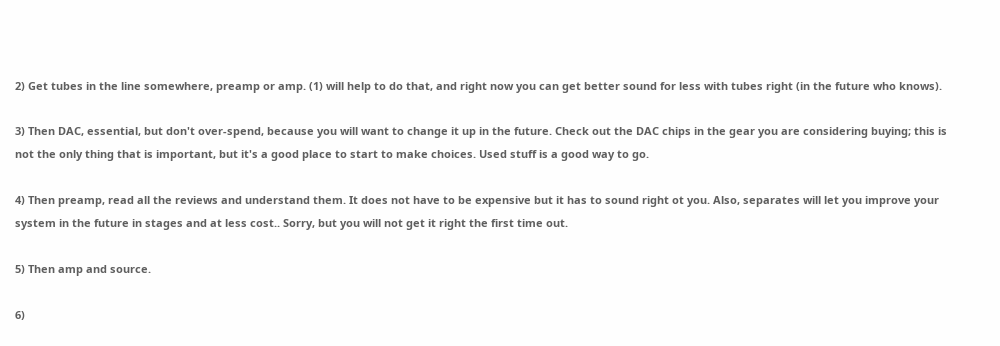2) Get tubes in the line somewhere, preamp or amp. (1) will help to do that, and right now you can get better sound for less with tubes right (in the future who knows).

3) Then DAC, essential, but don't over-spend, because you will want to change it up in the future. Check out the DAC chips in the gear you are considering buying; this is not the only thing that is important, but it's a good place to start to make choices. Used stuff is a good way to go.

4) Then preamp, read all the reviews and understand them. It does not have to be expensive but it has to sound right ot you. Also, separates will let you improve your system in the future in stages and at less cost.. Sorry, but you will not get it right the first time out.

5) Then amp and source.

6)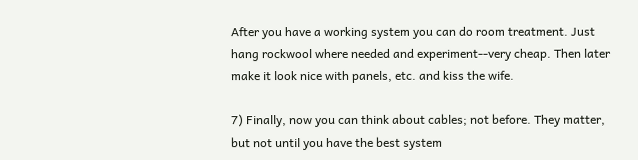After you have a working system you can do room treatment. Just hang rockwool where needed and experiment--very cheap. Then later make it look nice with panels, etc. and kiss the wife.

7) Finally, now you can think about cables; not before. They matter, but not until you have the best system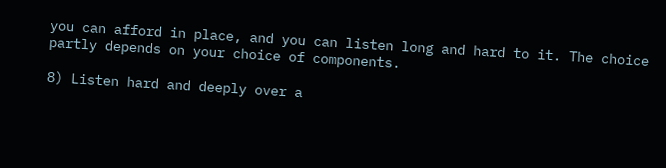you can afford in place, and you can listen long and hard to it. The choice partly depends on your choice of components.

8) Listen hard and deeply over a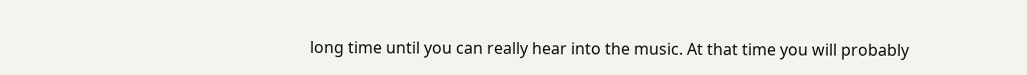long time until you can really hear into the music. At that time you will probably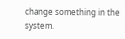change something in the system.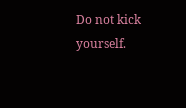Do not kick yourself.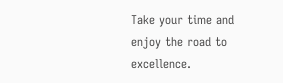Take your time and enjoy the road to excellence.